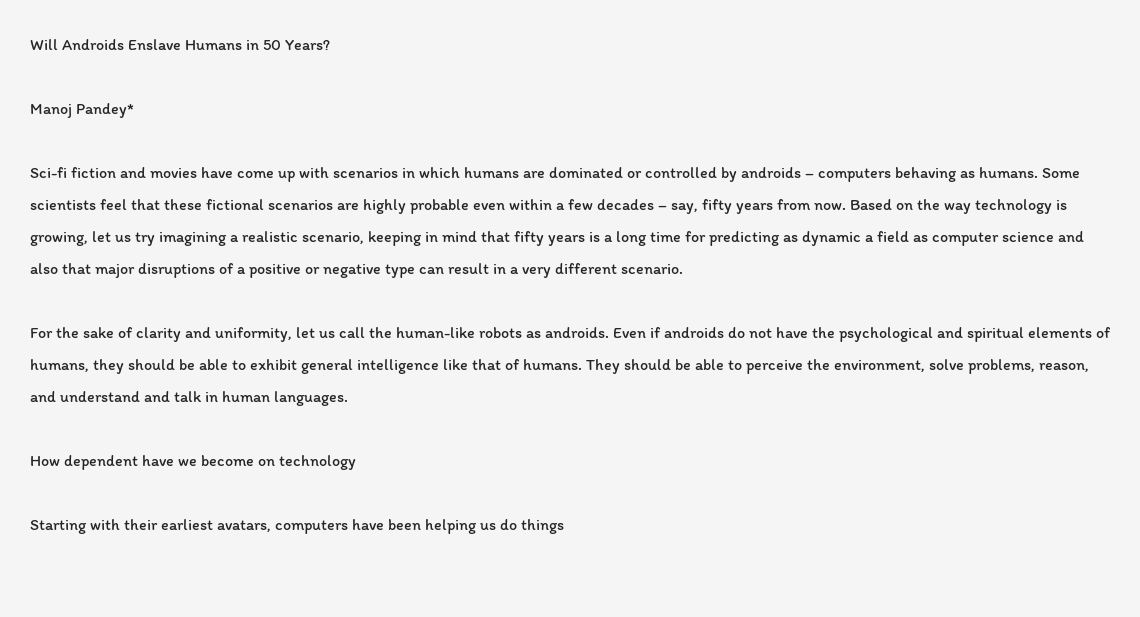Will Androids Enslave Humans in 50 Years?

Manoj Pandey*

Sci-fi fiction and movies have come up with scenarios in which humans are dominated or controlled by androids – computers behaving as humans. Some scientists feel that these fictional scenarios are highly probable even within a few decades – say, fifty years from now. Based on the way technology is growing, let us try imagining a realistic scenario, keeping in mind that fifty years is a long time for predicting as dynamic a field as computer science and also that major disruptions of a positive or negative type can result in a very different scenario.

For the sake of clarity and uniformity, let us call the human-like robots as androids. Even if androids do not have the psychological and spiritual elements of humans, they should be able to exhibit general intelligence like that of humans. They should be able to perceive the environment, solve problems, reason, and understand and talk in human languages.

How dependent have we become on technology

Starting with their earliest avatars, computers have been helping us do things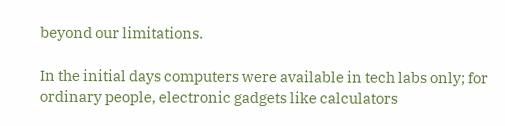beyond our limitations.

In the initial days computers were available in tech labs only; for ordinary people, electronic gadgets like calculators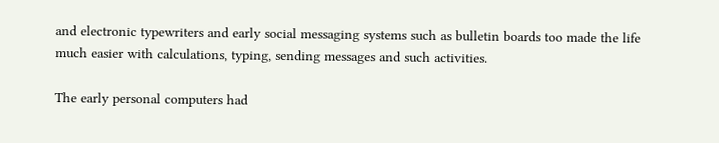and electronic typewriters and early social messaging systems such as bulletin boards too made the life much easier with calculations, typing, sending messages and such activities.

The early personal computers had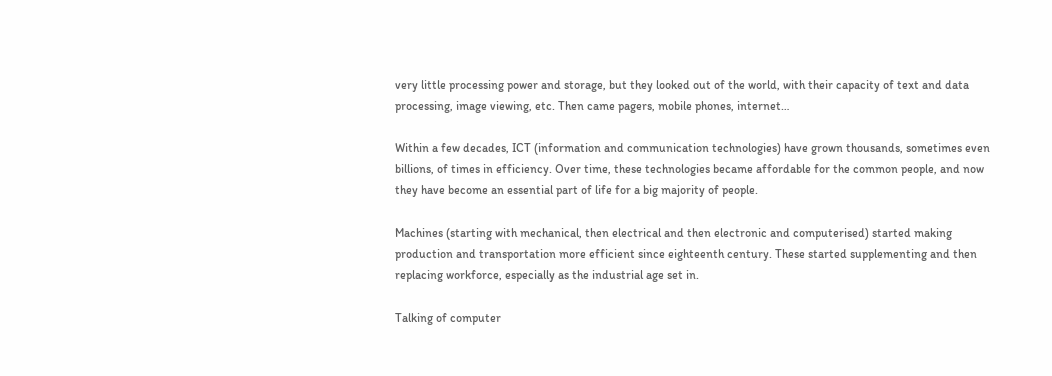very little processing power and storage, but they looked out of the world, with their capacity of text and data processing, image viewing, etc. Then came pagers, mobile phones, internet…

Within a few decades, ICT (information and communication technologies) have grown thousands, sometimes even billions, of times in efficiency. Over time, these technologies became affordable for the common people, and now they have become an essential part of life for a big majority of people.

Machines (starting with mechanical, then electrical and then electronic and computerised) started making production and transportation more efficient since eighteenth century. These started supplementing and then replacing workforce, especially as the industrial age set in.

Talking of computer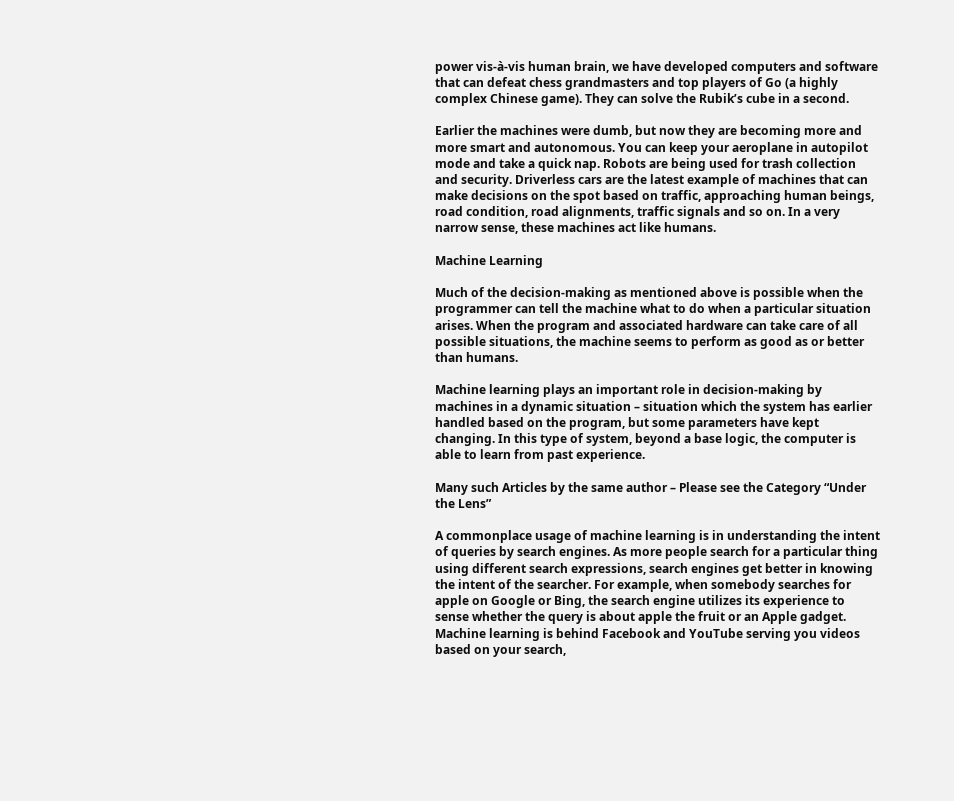power vis-à-vis human brain, we have developed computers and software that can defeat chess grandmasters and top players of Go (a highly complex Chinese game). They can solve the Rubik’s cube in a second.

Earlier the machines were dumb, but now they are becoming more and more smart and autonomous. You can keep your aeroplane in autopilot mode and take a quick nap. Robots are being used for trash collection and security. Driverless cars are the latest example of machines that can make decisions on the spot based on traffic, approaching human beings, road condition, road alignments, traffic signals and so on. In a very narrow sense, these machines act like humans.

Machine Learning

Much of the decision-making as mentioned above is possible when the programmer can tell the machine what to do when a particular situation arises. When the program and associated hardware can take care of all possible situations, the machine seems to perform as good as or better than humans.

Machine learning plays an important role in decision-making by machines in a dynamic situation – situation which the system has earlier handled based on the program, but some parameters have kept changing. In this type of system, beyond a base logic, the computer is able to learn from past experience.

Many such Articles by the same author – Please see the Category “Under the Lens”

A commonplace usage of machine learning is in understanding the intent of queries by search engines. As more people search for a particular thing using different search expressions, search engines get better in knowing the intent of the searcher. For example, when somebody searches for apple on Google or Bing, the search engine utilizes its experience to sense whether the query is about apple the fruit or an Apple gadget. Machine learning is behind Facebook and YouTube serving you videos based on your search,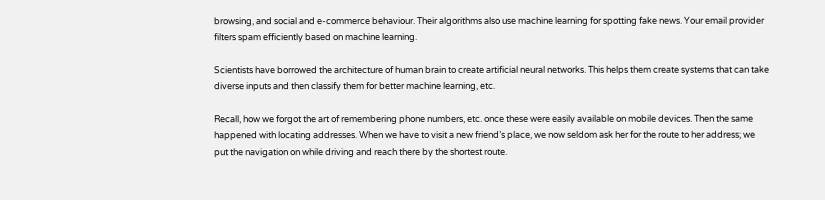browsing, and social and e-commerce behaviour. Their algorithms also use machine learning for spotting fake news. Your email provider filters spam efficiently based on machine learning.

Scientists have borrowed the architecture of human brain to create artificial neural networks. This helps them create systems that can take diverse inputs and then classify them for better machine learning, etc.

Recall, how we forgot the art of remembering phone numbers, etc. once these were easily available on mobile devices. Then the same happened with locating addresses. When we have to visit a new friend’s place, we now seldom ask her for the route to her address; we put the navigation on while driving and reach there by the shortest route.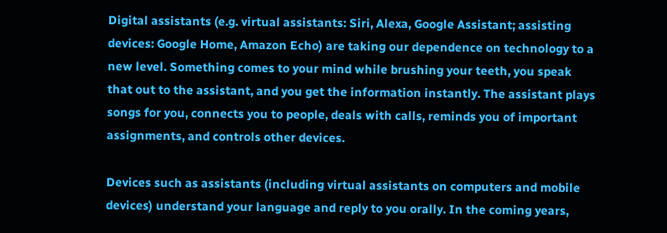Digital assistants (e.g. virtual assistants: Siri, Alexa, Google Assistant; assisting devices: Google Home, Amazon Echo) are taking our dependence on technology to a new level. Something comes to your mind while brushing your teeth, you speak that out to the assistant, and you get the information instantly. The assistant plays songs for you, connects you to people, deals with calls, reminds you of important assignments, and controls other devices.

Devices such as assistants (including virtual assistants on computers and mobile devices) understand your language and reply to you orally. In the coming years,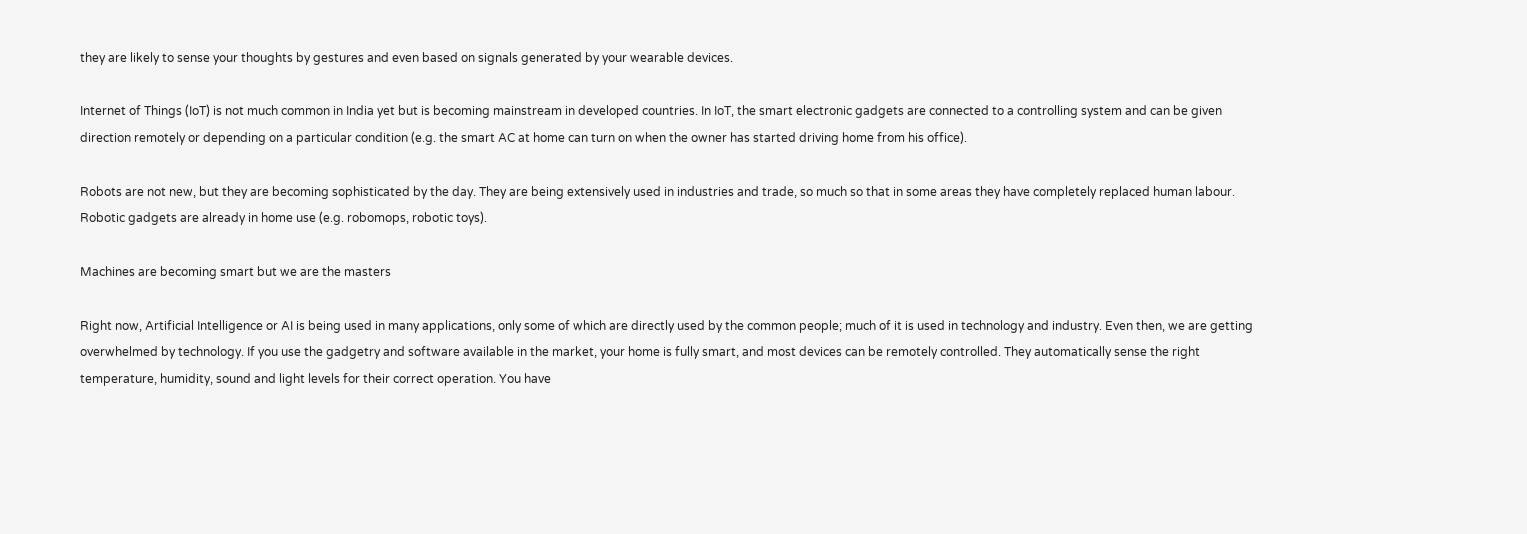they are likely to sense your thoughts by gestures and even based on signals generated by your wearable devices.

Internet of Things (IoT) is not much common in India yet but is becoming mainstream in developed countries. In IoT, the smart electronic gadgets are connected to a controlling system and can be given direction remotely or depending on a particular condition (e.g. the smart AC at home can turn on when the owner has started driving home from his office).

Robots are not new, but they are becoming sophisticated by the day. They are being extensively used in industries and trade, so much so that in some areas they have completely replaced human labour. Robotic gadgets are already in home use (e.g. robomops, robotic toys).

Machines are becoming smart but we are the masters

Right now, Artificial Intelligence or AI is being used in many applications, only some of which are directly used by the common people; much of it is used in technology and industry. Even then, we are getting overwhelmed by technology. If you use the gadgetry and software available in the market, your home is fully smart, and most devices can be remotely controlled. They automatically sense the right temperature, humidity, sound and light levels for their correct operation. You have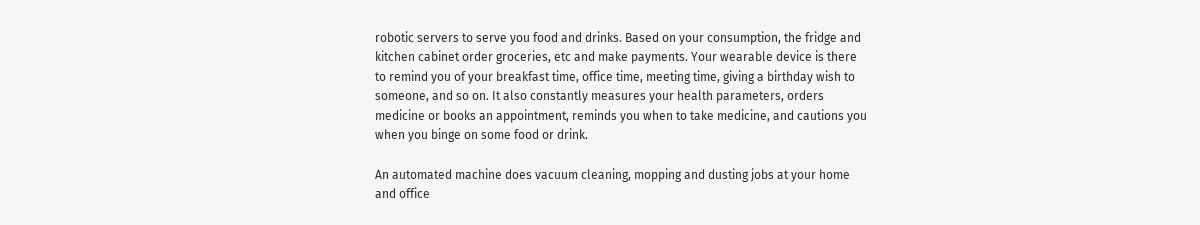robotic servers to serve you food and drinks. Based on your consumption, the fridge and kitchen cabinet order groceries, etc and make payments. Your wearable device is there to remind you of your breakfast time, office time, meeting time, giving a birthday wish to someone, and so on. It also constantly measures your health parameters, orders medicine or books an appointment, reminds you when to take medicine, and cautions you when you binge on some food or drink.

An automated machine does vacuum cleaning, mopping and dusting jobs at your home and office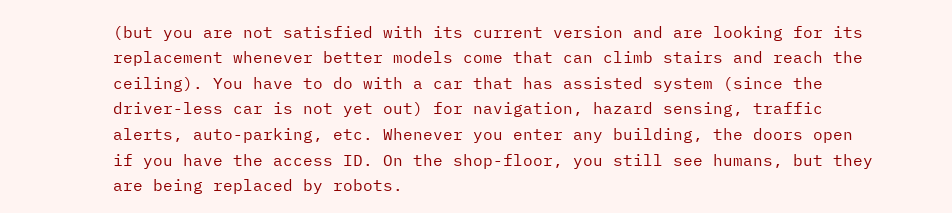(but you are not satisfied with its current version and are looking for its replacement whenever better models come that can climb stairs and reach the ceiling). You have to do with a car that has assisted system (since the driver-less car is not yet out) for navigation, hazard sensing, traffic alerts, auto-parking, etc. Whenever you enter any building, the doors open if you have the access ID. On the shop-floor, you still see humans, but they are being replaced by robots.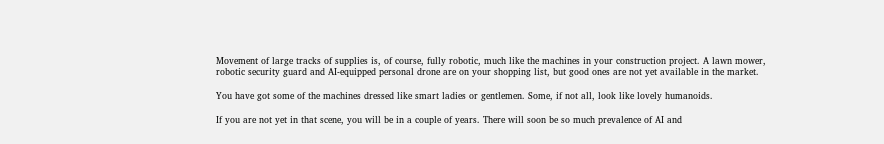Movement of large tracks of supplies is, of course, fully robotic, much like the machines in your construction project. A lawn mower, robotic security guard and AI-equipped personal drone are on your shopping list, but good ones are not yet available in the market.

You have got some of the machines dressed like smart ladies or gentlemen. Some, if not all, look like lovely humanoids.

If you are not yet in that scene, you will be in a couple of years. There will soon be so much prevalence of AI and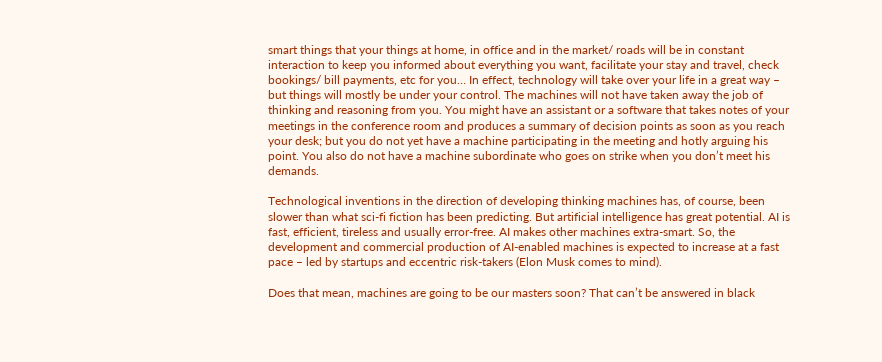smart things that your things at home, in office and in the market/ roads will be in constant interaction to keep you informed about everything you want, facilitate your stay and travel, check bookings/ bill payments, etc for you… In effect, technology will take over your life in a great way – but things will mostly be under your control. The machines will not have taken away the job of thinking and reasoning from you. You might have an assistant or a software that takes notes of your meetings in the conference room and produces a summary of decision points as soon as you reach your desk; but you do not yet have a machine participating in the meeting and hotly arguing his point. You also do not have a machine subordinate who goes on strike when you don’t meet his demands.

Technological inventions in the direction of developing thinking machines has, of course, been slower than what sci-fi fiction has been predicting. But artificial intelligence has great potential. AI is fast, efficient, tireless and usually error-free. AI makes other machines extra-smart. So, the development and commercial production of AI-enabled machines is expected to increase at a fast pace – led by startups and eccentric risk-takers (Elon Musk comes to mind).

Does that mean, machines are going to be our masters soon? That can’t be answered in black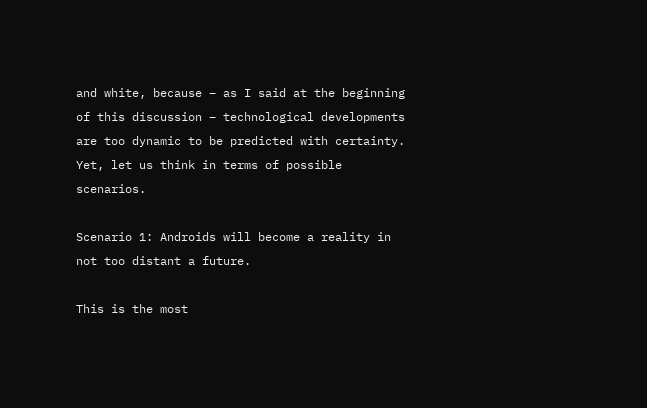and white, because – as I said at the beginning of this discussion – technological developments are too dynamic to be predicted with certainty. Yet, let us think in terms of possible scenarios.

Scenario 1: Androids will become a reality in not too distant a future.

This is the most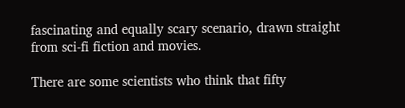fascinating and equally scary scenario, drawn straight from sci-fi fiction and movies.

There are some scientists who think that fifty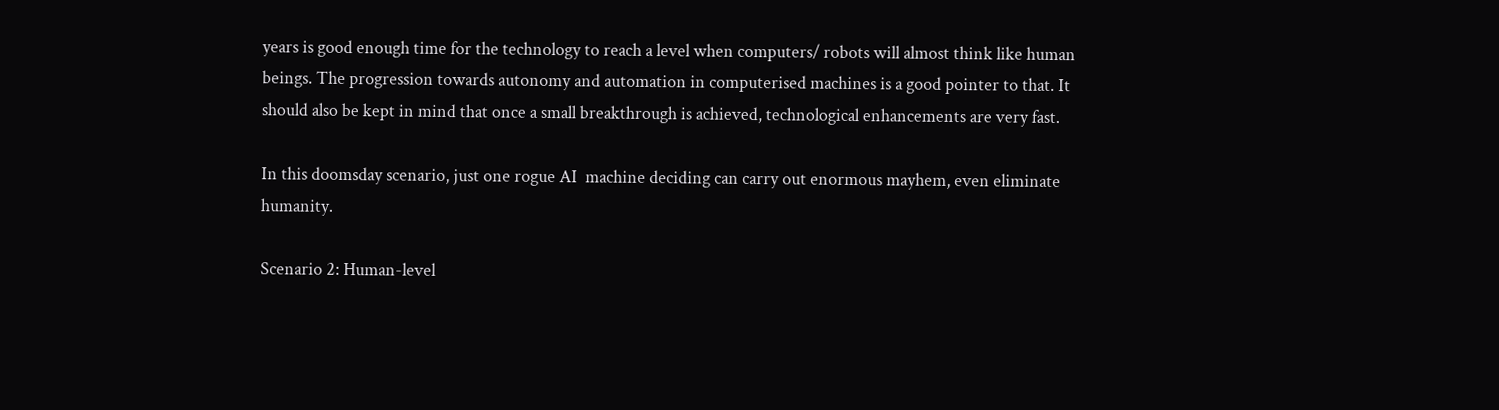years is good enough time for the technology to reach a level when computers/ robots will almost think like human beings. The progression towards autonomy and automation in computerised machines is a good pointer to that. It should also be kept in mind that once a small breakthrough is achieved, technological enhancements are very fast.

In this doomsday scenario, just one rogue AI  machine deciding can carry out enormous mayhem, even eliminate humanity.

Scenario 2: Human-level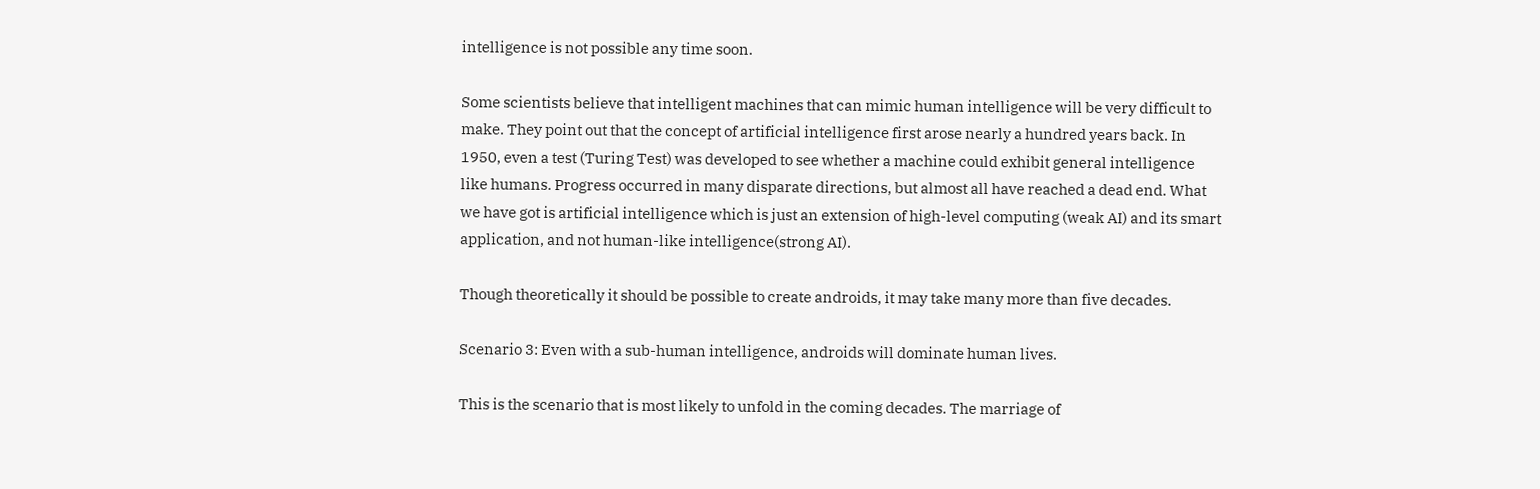intelligence is not possible any time soon.

Some scientists believe that intelligent machines that can mimic human intelligence will be very difficult to make. They point out that the concept of artificial intelligence first arose nearly a hundred years back. In 1950, even a test (Turing Test) was developed to see whether a machine could exhibit general intelligence like humans. Progress occurred in many disparate directions, but almost all have reached a dead end. What we have got is artificial intelligence which is just an extension of high-level computing (weak AI) and its smart application, and not human-like intelligence(strong AI).

Though theoretically it should be possible to create androids, it may take many more than five decades.

Scenario 3: Even with a sub-human intelligence, androids will dominate human lives.

This is the scenario that is most likely to unfold in the coming decades. The marriage of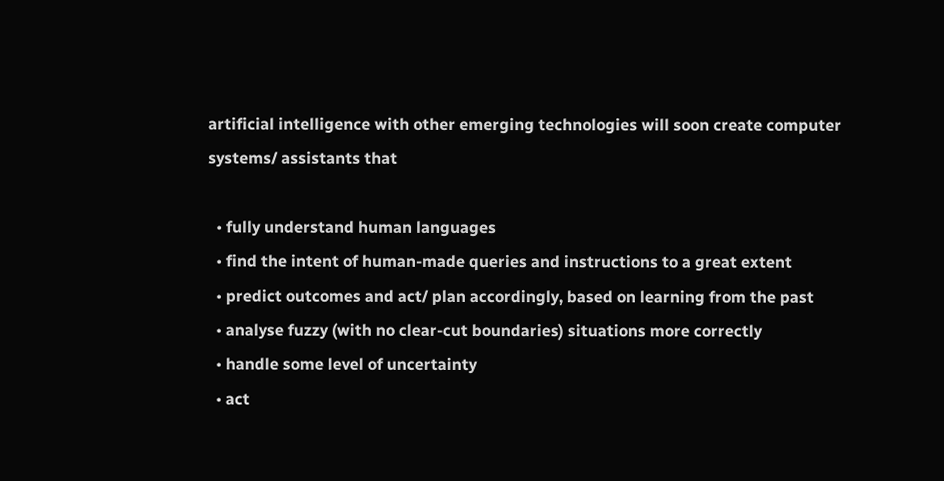artificial intelligence with other emerging technologies will soon create computer systems/ assistants that

  • fully understand human languages
  • find the intent of human-made queries and instructions to a great extent
  • predict outcomes and act/ plan accordingly, based on learning from the past
  • analyse fuzzy (with no clear-cut boundaries) situations more correctly
  • handle some level of uncertainty
  • act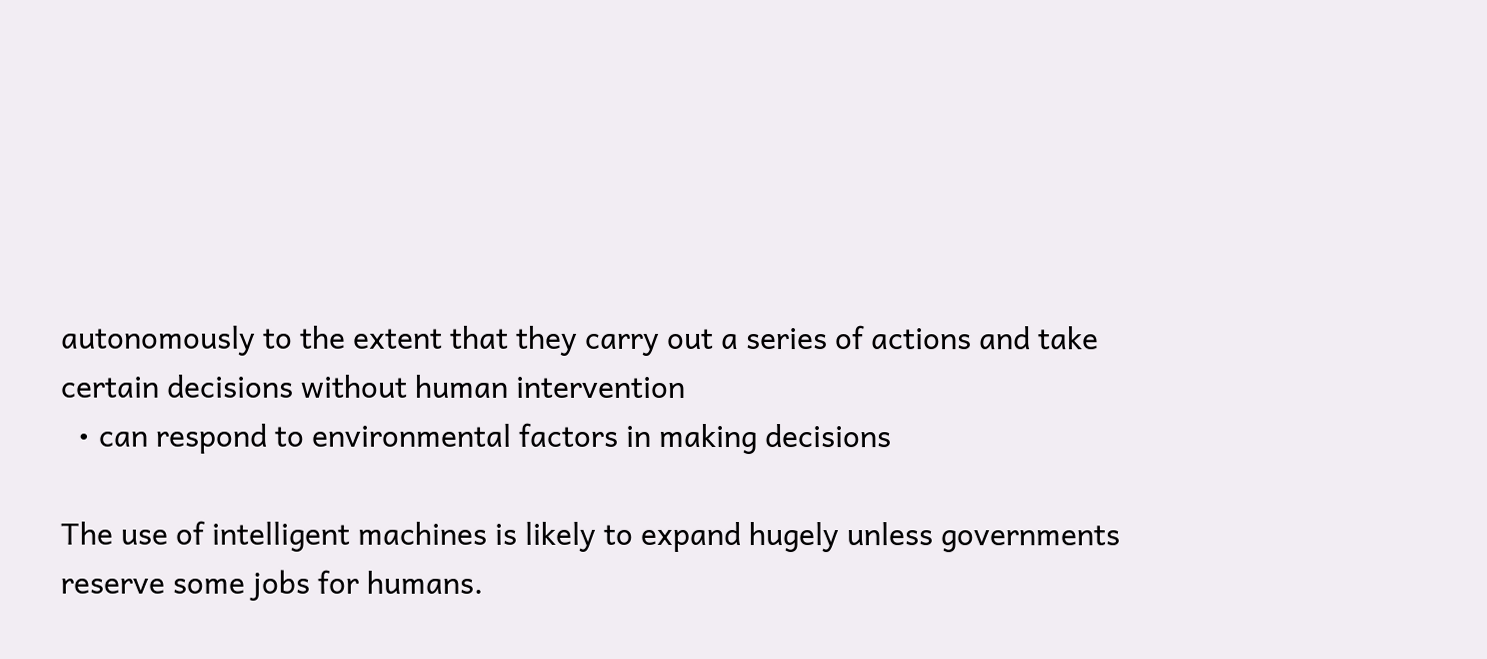autonomously to the extent that they carry out a series of actions and take certain decisions without human intervention
  • can respond to environmental factors in making decisions

The use of intelligent machines is likely to expand hugely unless governments reserve some jobs for humans.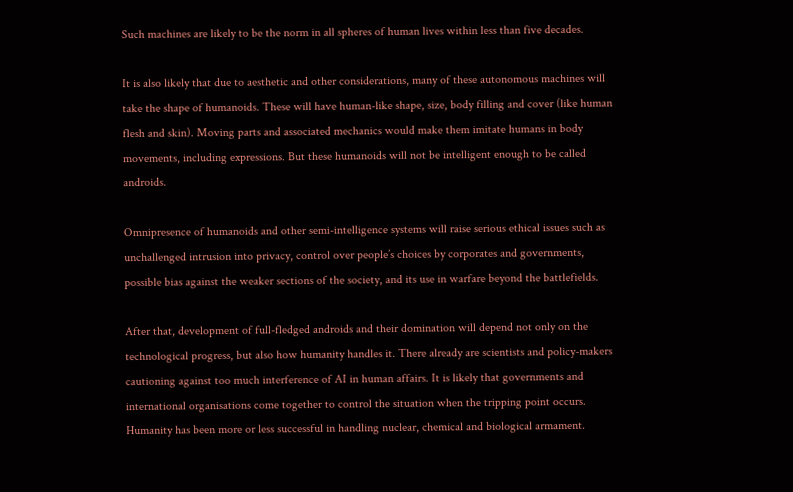Such machines are likely to be the norm in all spheres of human lives within less than five decades.

It is also likely that due to aesthetic and other considerations, many of these autonomous machines will take the shape of humanoids. These will have human-like shape, size, body filling and cover (like human flesh and skin). Moving parts and associated mechanics would make them imitate humans in body movements, including expressions. But these humanoids will not be intelligent enough to be called androids.

Omnipresence of humanoids and other semi-intelligence systems will raise serious ethical issues such as unchallenged intrusion into privacy, control over people’s choices by corporates and governments, possible bias against the weaker sections of the society, and its use in warfare beyond the battlefields.

After that, development of full-fledged androids and their domination will depend not only on the technological progress, but also how humanity handles it. There already are scientists and policy-makers cautioning against too much interference of AI in human affairs. It is likely that governments and international organisations come together to control the situation when the tripping point occurs. Humanity has been more or less successful in handling nuclear, chemical and biological armament.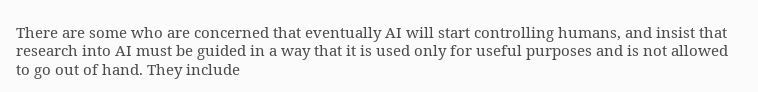There are some who are concerned that eventually AI will start controlling humans, and insist that research into AI must be guided in a way that it is used only for useful purposes and is not allowed to go out of hand. They include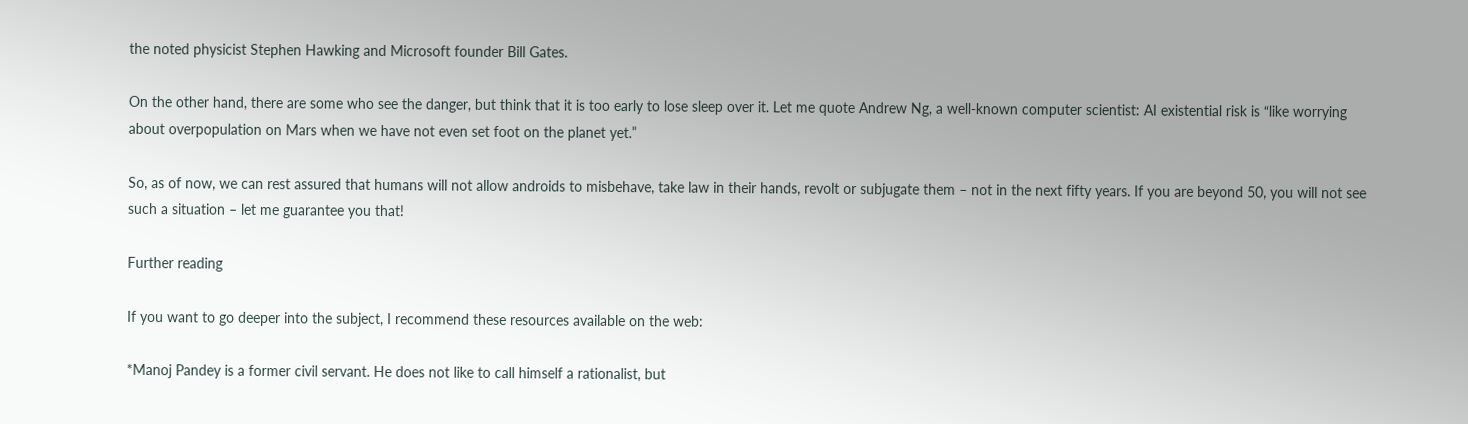the noted physicist Stephen Hawking and Microsoft founder Bill Gates.

On the other hand, there are some who see the danger, but think that it is too early to lose sleep over it. Let me quote Andrew Ng, a well-known computer scientist: AI existential risk is “like worrying about overpopulation on Mars when we have not even set foot on the planet yet.”

So, as of now, we can rest assured that humans will not allow androids to misbehave, take law in their hands, revolt or subjugate them – not in the next fifty years. If you are beyond 50, you will not see such a situation – let me guarantee you that!

Further reading

If you want to go deeper into the subject, I recommend these resources available on the web:

*Manoj Pandey is a former civil servant. He does not like to call himself a rationalist, but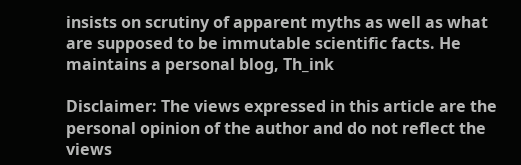insists on scrutiny of apparent myths as well as what are supposed to be immutable scientific facts. He maintains a personal blog, Th_ink

Disclaimer: The views expressed in this article are the personal opinion of the author and do not reflect the views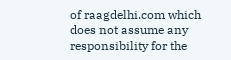of raagdelhi.com which does not assume any responsibility for the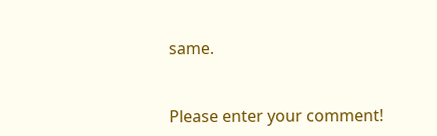same.


Please enter your comment!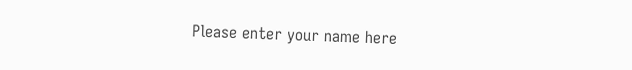Please enter your name here